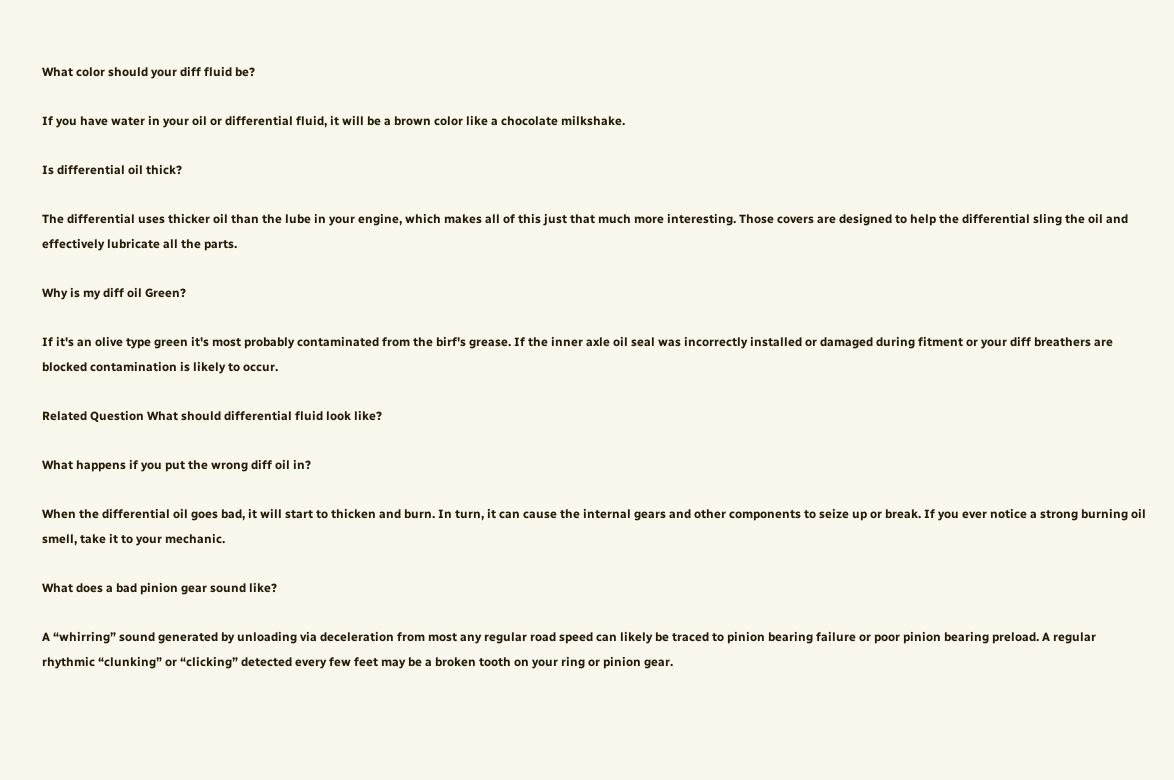What color should your diff fluid be?

If you have water in your oil or differential fluid, it will be a brown color like a chocolate milkshake.

Is differential oil thick?

The differential uses thicker oil than the lube in your engine, which makes all of this just that much more interesting. Those covers are designed to help the differential sling the oil and effectively lubricate all the parts.

Why is my diff oil Green?

If it's an olive type green it's most probably contaminated from the birf's grease. If the inner axle oil seal was incorrectly installed or damaged during fitment or your diff breathers are blocked contamination is likely to occur.

Related Question What should differential fluid look like?

What happens if you put the wrong diff oil in?

When the differential oil goes bad, it will start to thicken and burn. In turn, it can cause the internal gears and other components to seize up or break. If you ever notice a strong burning oil smell, take it to your mechanic.

What does a bad pinion gear sound like?

A “whirring” sound generated by unloading via deceleration from most any regular road speed can likely be traced to pinion bearing failure or poor pinion bearing preload. A regular rhythmic “clunking” or “clicking” detected every few feet may be a broken tooth on your ring or pinion gear.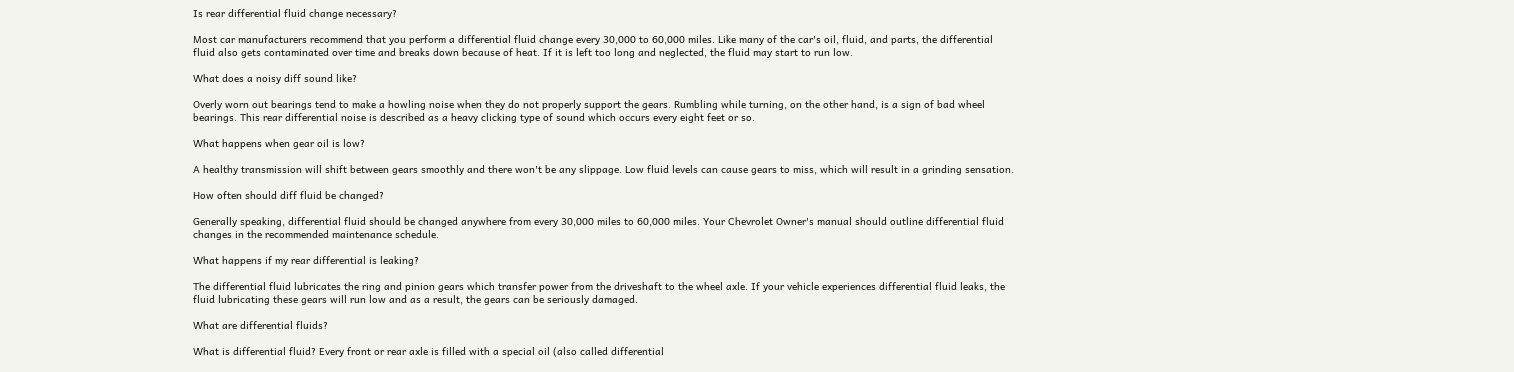Is rear differential fluid change necessary?

Most car manufacturers recommend that you perform a differential fluid change every 30,000 to 60,000 miles. Like many of the car's oil, fluid, and parts, the differential fluid also gets contaminated over time and breaks down because of heat. If it is left too long and neglected, the fluid may start to run low.

What does a noisy diff sound like?

Overly worn out bearings tend to make a howling noise when they do not properly support the gears. Rumbling while turning, on the other hand, is a sign of bad wheel bearings. This rear differential noise is described as a heavy clicking type of sound which occurs every eight feet or so.

What happens when gear oil is low?

A healthy transmission will shift between gears smoothly and there won't be any slippage. Low fluid levels can cause gears to miss, which will result in a grinding sensation.

How often should diff fluid be changed?

Generally speaking, differential fluid should be changed anywhere from every 30,000 miles to 60,000 miles. Your Chevrolet Owner's manual should outline differential fluid changes in the recommended maintenance schedule.

What happens if my rear differential is leaking?

The differential fluid lubricates the ring and pinion gears which transfer power from the driveshaft to the wheel axle. If your vehicle experiences differential fluid leaks, the fluid lubricating these gears will run low and as a result, the gears can be seriously damaged.

What are differential fluids?

What is differential fluid? Every front or rear axle is filled with a special oil (also called differential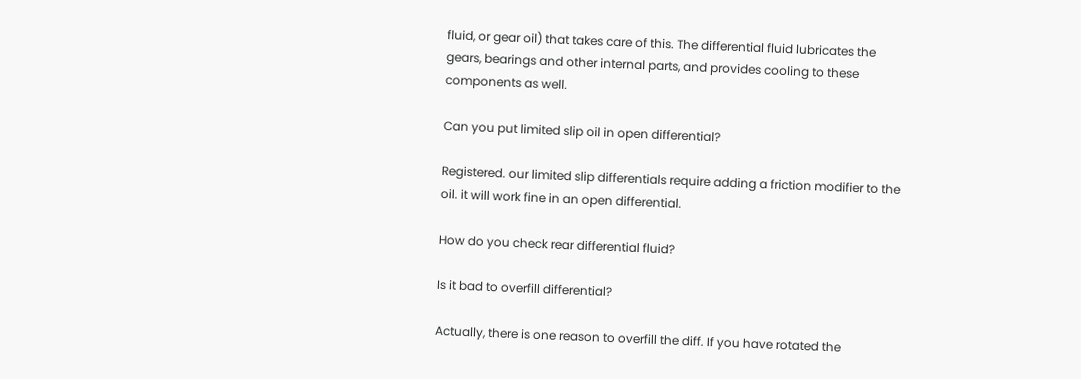fluid, or gear oil) that takes care of this. The differential fluid lubricates the gears, bearings and other internal parts, and provides cooling to these components as well.

Can you put limited slip oil in open differential?

Registered. our limited slip differentials require adding a friction modifier to the oil. it will work fine in an open differential.

How do you check rear differential fluid?

Is it bad to overfill differential?

Actually, there is one reason to overfill the diff. If you have rotated the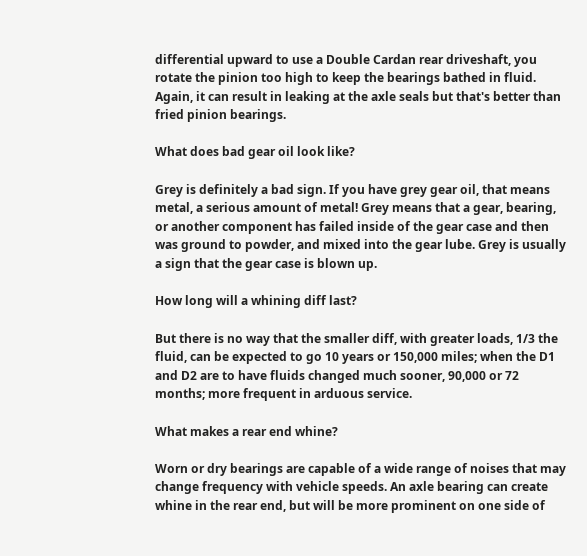differential upward to use a Double Cardan rear driveshaft, you rotate the pinion too high to keep the bearings bathed in fluid. Again, it can result in leaking at the axle seals but that's better than fried pinion bearings.

What does bad gear oil look like?

Grey is definitely a bad sign. If you have grey gear oil, that means metal, a serious amount of metal! Grey means that a gear, bearing, or another component has failed inside of the gear case and then was ground to powder, and mixed into the gear lube. Grey is usually a sign that the gear case is blown up.

How long will a whining diff last?

But there is no way that the smaller diff, with greater loads, 1/3 the fluid, can be expected to go 10 years or 150,000 miles; when the D1 and D2 are to have fluids changed much sooner, 90,000 or 72 months; more frequent in arduous service.

What makes a rear end whine?

Worn or dry bearings are capable of a wide range of noises that may change frequency with vehicle speeds. An axle bearing can create whine in the rear end, but will be more prominent on one side of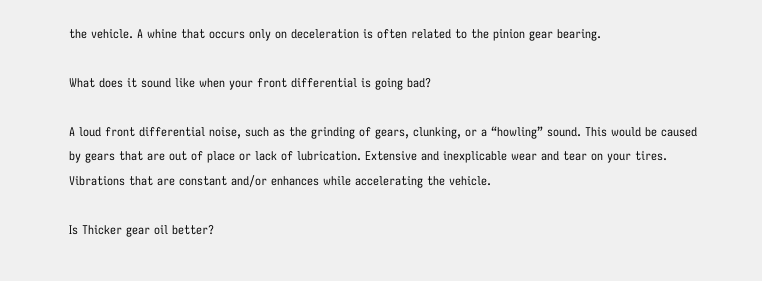the vehicle. A whine that occurs only on deceleration is often related to the pinion gear bearing.

What does it sound like when your front differential is going bad?

A loud front differential noise, such as the grinding of gears, clunking, or a “howling” sound. This would be caused by gears that are out of place or lack of lubrication. Extensive and inexplicable wear and tear on your tires. Vibrations that are constant and/or enhances while accelerating the vehicle.

Is Thicker gear oil better?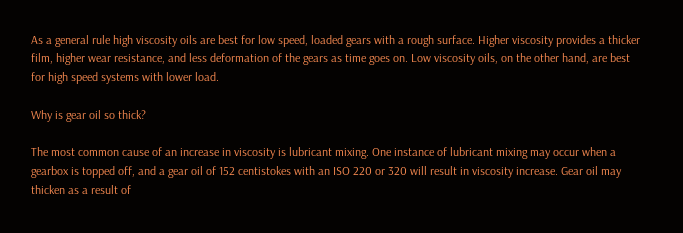As a general rule high viscosity oils are best for low speed, loaded gears with a rough surface. Higher viscosity provides a thicker film, higher wear resistance, and less deformation of the gears as time goes on. Low viscosity oils, on the other hand, are best for high speed systems with lower load.

Why is gear oil so thick?

The most common cause of an increase in viscosity is lubricant mixing. One instance of lubricant mixing may occur when a gearbox is topped off, and a gear oil of 152 centistokes with an ISO 220 or 320 will result in viscosity increase. Gear oil may thicken as a result of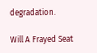degradation.

Will A Frayed Seat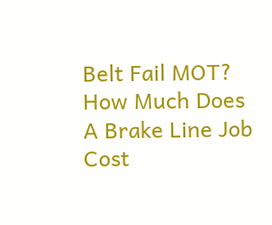Belt Fail MOT?
How Much Does A Brake Line Job Cost